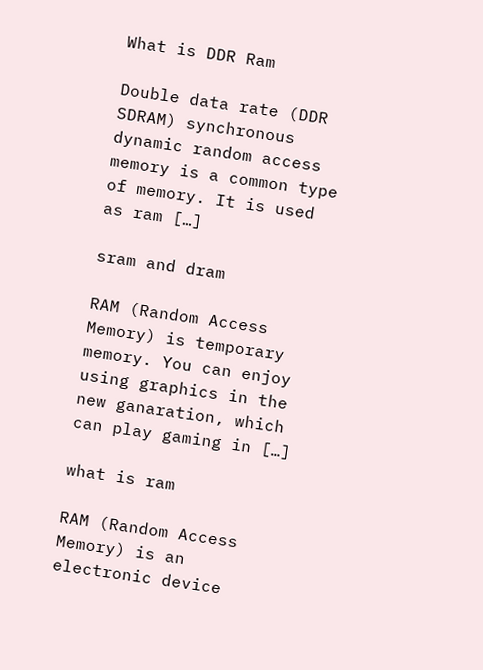What is DDR Ram

Double data rate (DDR SDRAM) synchronous dynamic random access memory is a common type of memory. It is used as ram […]

sram and dram

RAM (Random Access Memory) is temporary memory. You can enjoy using graphics in the new ganaration, which can play gaming in […]

what is ram

RAM (Random Access Memory) is an electronic device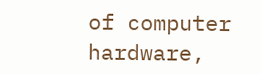of computer hardware,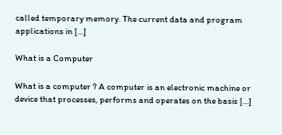called temporary memory. The current data and program applications in […]

What is a Computer

What is a computer ? A computer is an electronic machine or device that processes, performs and operates on the basis […]